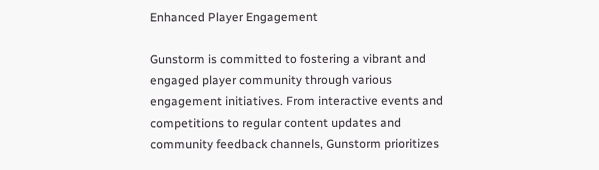Enhanced Player Engagement

Gunstorm is committed to fostering a vibrant and engaged player community through various engagement initiatives. From interactive events and competitions to regular content updates and community feedback channels, Gunstorm prioritizes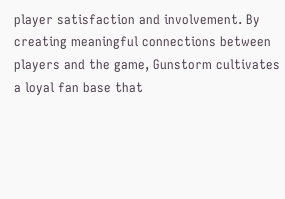player satisfaction and involvement. By creating meaningful connections between players and the game, Gunstorm cultivates a loyal fan base that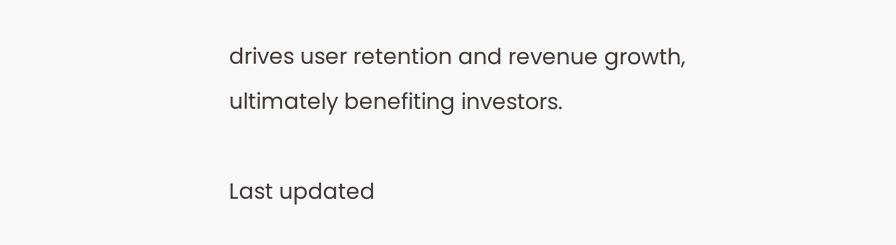drives user retention and revenue growth, ultimately benefiting investors.

Last updated